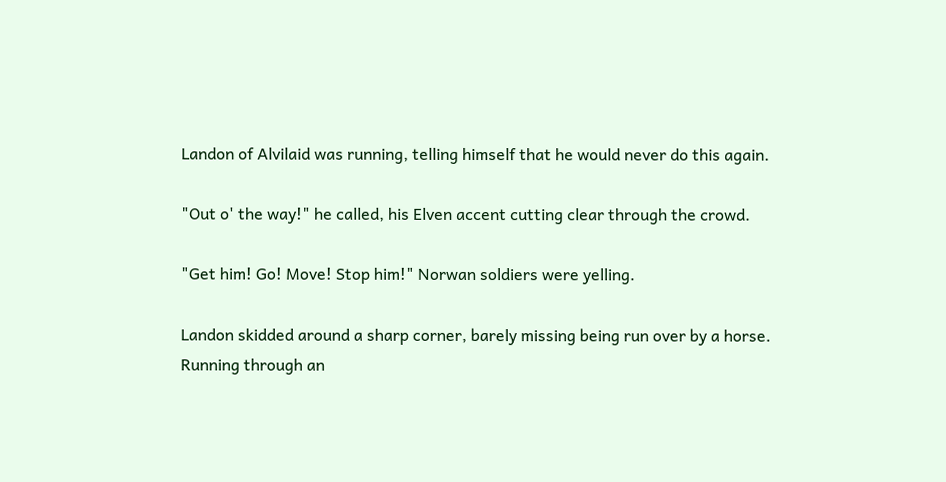Landon of Alvilaid was running, telling himself that he would never do this again.

"Out o' the way!" he called, his Elven accent cutting clear through the crowd.

"Get him! Go! Move! Stop him!" Norwan soldiers were yelling.

Landon skidded around a sharp corner, barely missing being run over by a horse. Running through an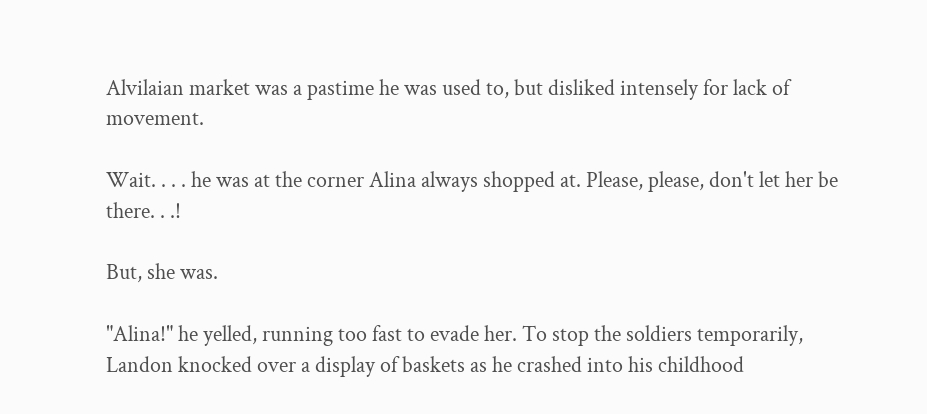Alvilaian market was a pastime he was used to, but disliked intensely for lack of movement.

Wait. . . . he was at the corner Alina always shopped at. Please, please, don't let her be there. . .!

But, she was.

"Alina!" he yelled, running too fast to evade her. To stop the soldiers temporarily, Landon knocked over a display of baskets as he crashed into his childhood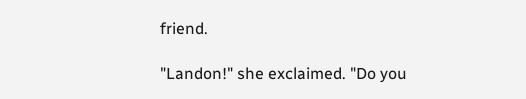friend.

"Landon!" she exclaimed. "Do you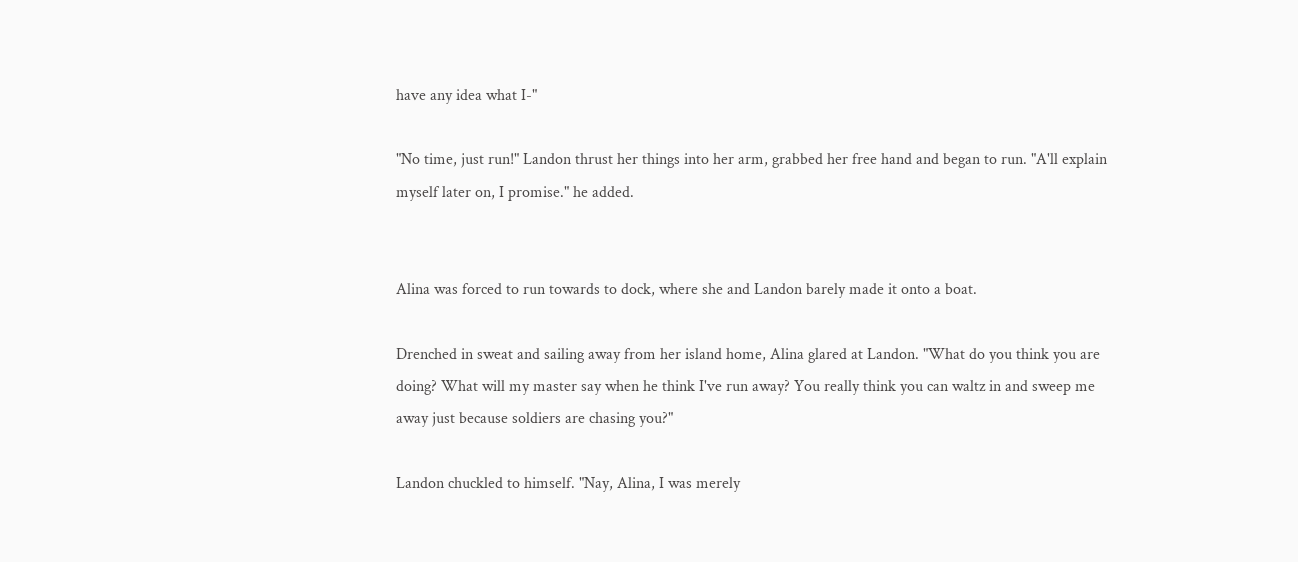have any idea what I-"

"No time, just run!" Landon thrust her things into her arm, grabbed her free hand and began to run. "A'll explain myself later on, I promise." he added.


Alina was forced to run towards to dock, where she and Landon barely made it onto a boat.

Drenched in sweat and sailing away from her island home, Alina glared at Landon. "What do you think you are doing? What will my master say when he think I've run away? You really think you can waltz in and sweep me away just because soldiers are chasing you?"

Landon chuckled to himself. "Nay, Alina, I was merely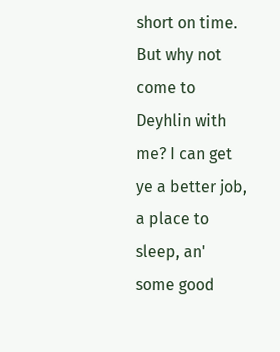short on time. But why not come to Deyhlin with me? I can get ye a better job, a place to sleep, an' some good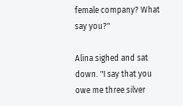female company? What say you?"

Alina sighed and sat down. "I say that you owe me three silver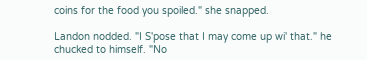coins for the food you spoiled." she snapped.

Landon nodded. "I S'pose that I may come up wi' that." he chucked to himself. "No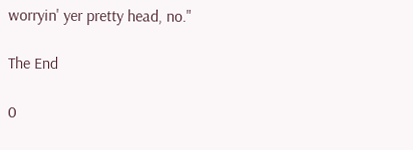worryin' yer pretty head, no."

The End

0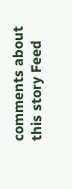comments about this story Feed